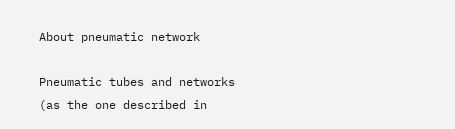About pneumatic network

Pneumatic tubes and networks (as the one described in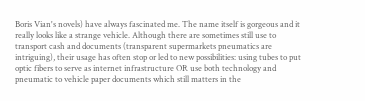Boris Vian's novels) have always fascinated me. The name itself is gorgeous and it really looks like a strange vehicle. Although there are sometimes still use to transport cash and documents (transparent supermarkets pneumatics are intriguing), their usage has often stop or led to new possibilities: using tubes to put optic fibers to serve as internet infrastructure OR use both technology and pneumatic to vehicle paper documents which still matters in the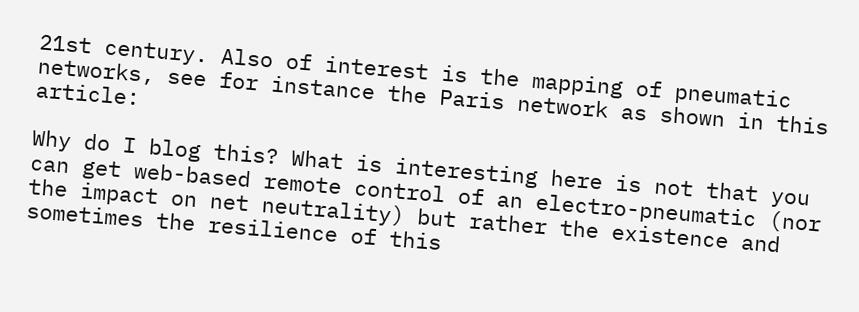21st century. Also of interest is the mapping of pneumatic networks, see for instance the Paris network as shown in this article:

Why do I blog this? What is interesting here is not that you can get web-based remote control of an electro-pneumatic (nor the impact on net neutrality) but rather the existence and sometimes the resilience of this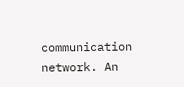communication network. An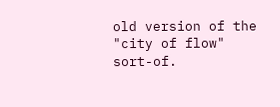old version of the "city of flow" sort-of.